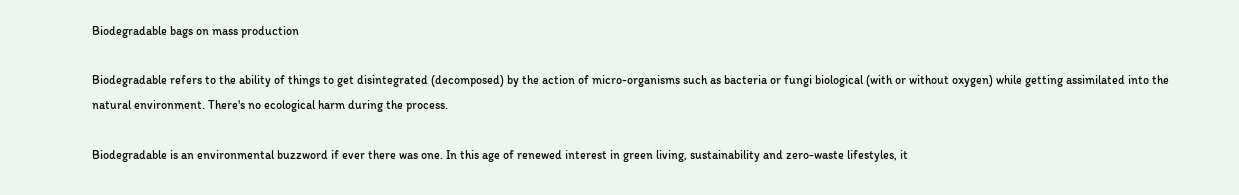Biodegradable bags on mass production

Biodegradable refers to the ability of things to get disintegrated (decomposed) by the action of micro-organisms such as bacteria or fungi biological (with or without oxygen) while getting assimilated into the natural environment. There's no ecological harm during the process.

Biodegradable is an environmental buzzword if ever there was one. In this age of renewed interest in green living, sustainability and zero-waste lifestyles, it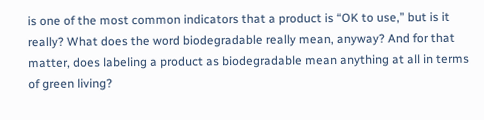is one of the most common indicators that a product is “OK to use,” but is it really? What does the word biodegradable really mean, anyway? And for that matter, does labeling a product as biodegradable mean anything at all in terms of green living?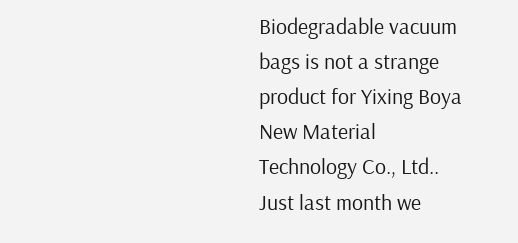Biodegradable vacuum bags is not a strange product for Yixing Boya New Material Technology Co., Ltd.. Just last month we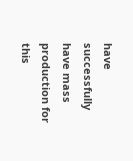have successfully have mass production for this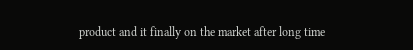product and it finally on the market after long time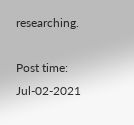researching.

Post time: Jul-02-2021